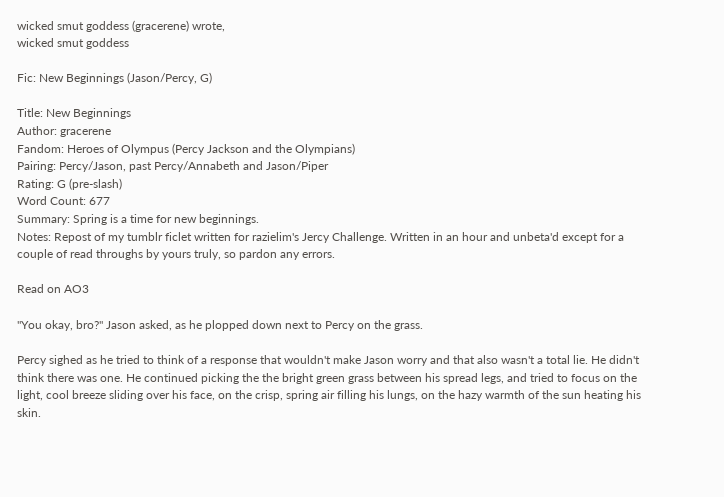wicked smut goddess (gracerene) wrote,
wicked smut goddess

Fic: New Beginnings (Jason/Percy, G)

Title: New Beginnings
Author: gracerene
Fandom: Heroes of Olympus (Percy Jackson and the Olympians)
Pairing: Percy/Jason, past Percy/Annabeth and Jason/Piper
Rating: G (pre-slash)
Word Count: 677
Summary: Spring is a time for new beginnings.
Notes: Repost of my tumblr ficlet written for razielim's Jercy Challenge. Written in an hour and unbeta'd except for a couple of read throughs by yours truly, so pardon any errors.

Read on AO3

"You okay, bro?" Jason asked, as he plopped down next to Percy on the grass.

Percy sighed as he tried to think of a response that wouldn't make Jason worry and that also wasn't a total lie. He didn't think there was one. He continued picking the the bright green grass between his spread legs, and tried to focus on the light, cool breeze sliding over his face, on the crisp, spring air filling his lungs, on the hazy warmth of the sun heating his skin.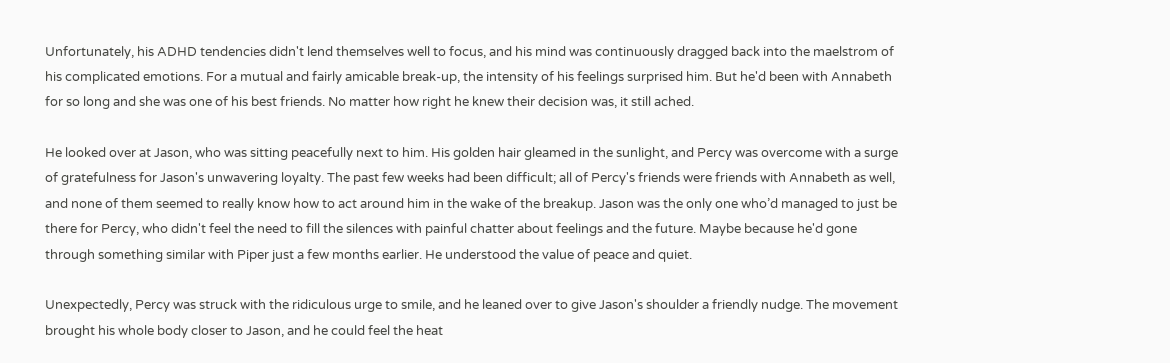Unfortunately, his ADHD tendencies didn't lend themselves well to focus, and his mind was continuously dragged back into the maelstrom of his complicated emotions. For a mutual and fairly amicable break-up, the intensity of his feelings surprised him. But he'd been with Annabeth for so long and she was one of his best friends. No matter how right he knew their decision was, it still ached.

He looked over at Jason, who was sitting peacefully next to him. His golden hair gleamed in the sunlight, and Percy was overcome with a surge of gratefulness for Jason's unwavering loyalty. The past few weeks had been difficult; all of Percy's friends were friends with Annabeth as well, and none of them seemed to really know how to act around him in the wake of the breakup. Jason was the only one who’d managed to just be there for Percy, who didn't feel the need to fill the silences with painful chatter about feelings and the future. Maybe because he'd gone through something similar with Piper just a few months earlier. He understood the value of peace and quiet.

Unexpectedly, Percy was struck with the ridiculous urge to smile, and he leaned over to give Jason's shoulder a friendly nudge. The movement brought his whole body closer to Jason, and he could feel the heat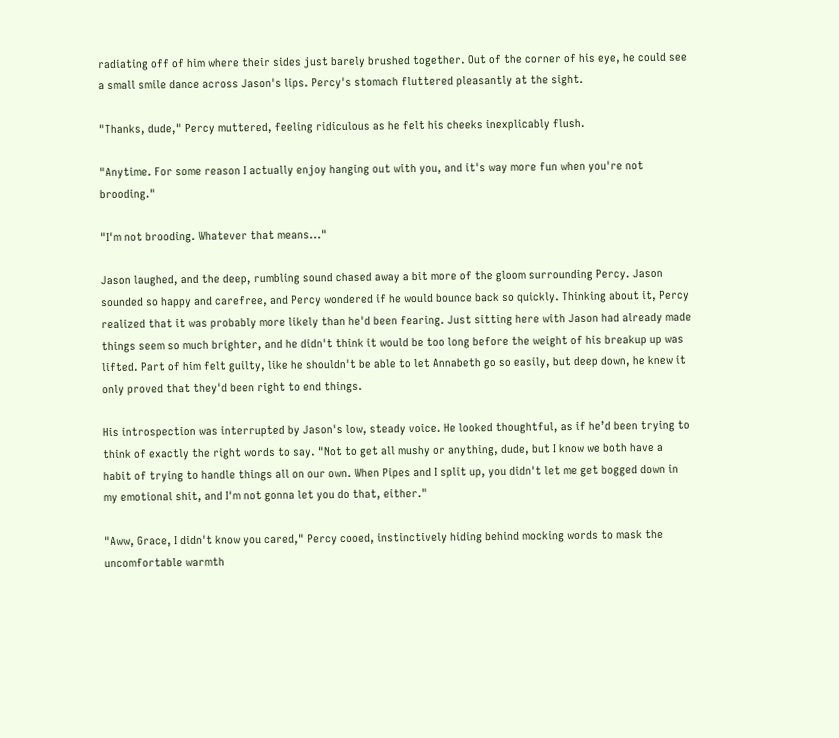radiating off of him where their sides just barely brushed together. Out of the corner of his eye, he could see a small smile dance across Jason's lips. Percy's stomach fluttered pleasantly at the sight.

"Thanks, dude," Percy muttered, feeling ridiculous as he felt his cheeks inexplicably flush.

"Anytime. For some reason I actually enjoy hanging out with you, and it's way more fun when you're not brooding."

"I'm not brooding. Whatever that means..."

Jason laughed, and the deep, rumbling sound chased away a bit more of the gloom surrounding Percy. Jason sounded so happy and carefree, and Percy wondered if he would bounce back so quickly. Thinking about it, Percy realized that it was probably more likely than he'd been fearing. Just sitting here with Jason had already made things seem so much brighter, and he didn't think it would be too long before the weight of his breakup up was lifted. Part of him felt guilty, like he shouldn't be able to let Annabeth go so easily, but deep down, he knew it only proved that they'd been right to end things.

His introspection was interrupted by Jason's low, steady voice. He looked thoughtful, as if he’d been trying to think of exactly the right words to say. "Not to get all mushy or anything, dude, but I know we both have a habit of trying to handle things all on our own. When Pipes and I split up, you didn't let me get bogged down in my emotional shit, and I'm not gonna let you do that, either."

"Aww, Grace, I didn't know you cared," Percy cooed, instinctively hiding behind mocking words to mask the uncomfortable warmth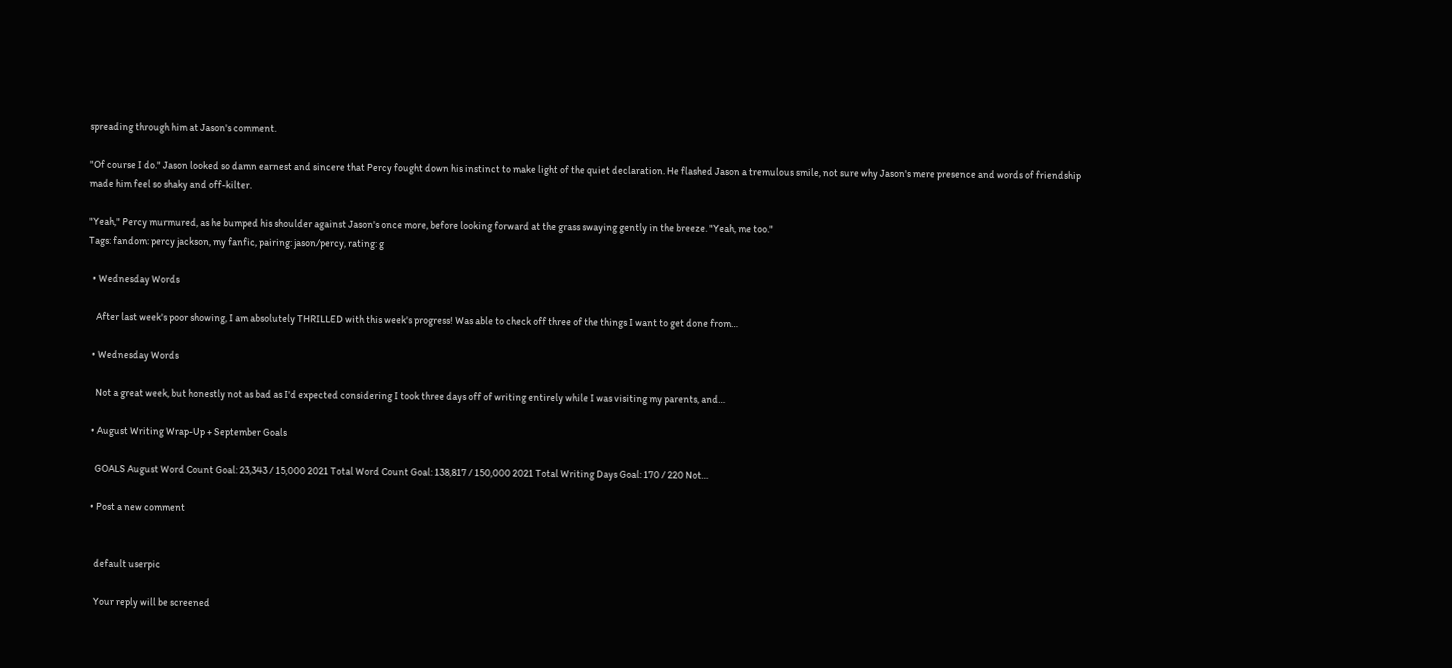spreading through him at Jason's comment.

"Of course I do." Jason looked so damn earnest and sincere that Percy fought down his instinct to make light of the quiet declaration. He flashed Jason a tremulous smile, not sure why Jason's mere presence and words of friendship made him feel so shaky and off-kilter.

"Yeah," Percy murmured, as he bumped his shoulder against Jason's once more, before looking forward at the grass swaying gently in the breeze. "Yeah, me too."
Tags: fandom: percy jackson, my fanfic, pairing: jason/percy, rating: g

  • Wednesday Words

    After last week's poor showing, I am absolutely THRILLED with this week's progress! Was able to check off three of the things I want to get done from…

  • Wednesday Words

    Not a great week, but honestly not as bad as I'd expected considering I took three days off of writing entirely while I was visiting my parents, and…

  • August Writing Wrap-Up + September Goals

    GOALS August Word Count Goal: 23,343 / 15,000 2021 Total Word Count Goal: 138,817 / 150,000 2021 Total Writing Days Goal: 170 / 220 Not…

  • Post a new comment


    default userpic

    Your reply will be screened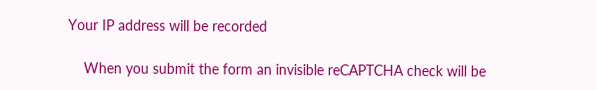Your IP address will be recorded

    When you submit the form an invisible reCAPTCHA check will be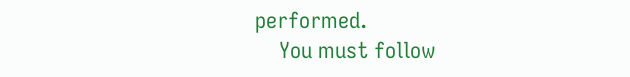performed.
    You must follow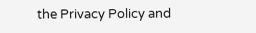the Privacy Policy and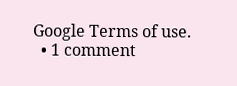Google Terms of use.
  • 1 comment